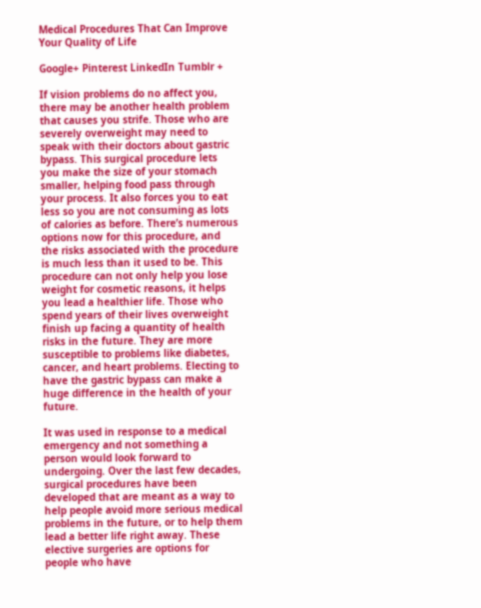Medical Procedures That Can Improve Your Quality of Life

Google+ Pinterest LinkedIn Tumblr +

If vision problems do no affect you, there may be another health problem that causes you strife. Those who are severely overweight may need to speak with their doctors about gastric bypass. This surgical procedure lets you make the size of your stomach smaller, helping food pass through your process. It also forces you to eat less so you are not consuming as lots of calories as before. There’s numerous options now for this procedure, and the risks associated with the procedure is much less than it used to be. This procedure can not only help you lose weight for cosmetic reasons, it helps you lead a healthier life. Those who spend years of their lives overweight finish up facing a quantity of health risks in the future. They are more susceptible to problems like diabetes, cancer, and heart problems. Electing to have the gastric bypass can make a huge difference in the health of your future.

It was used in response to a medical emergency and not something a person would look forward to undergoing. Over the last few decades, surgical procedures have been developed that are meant as a way to help people avoid more serious medical problems in the future, or to help them lead a better life right away. These elective surgeries are options for people who have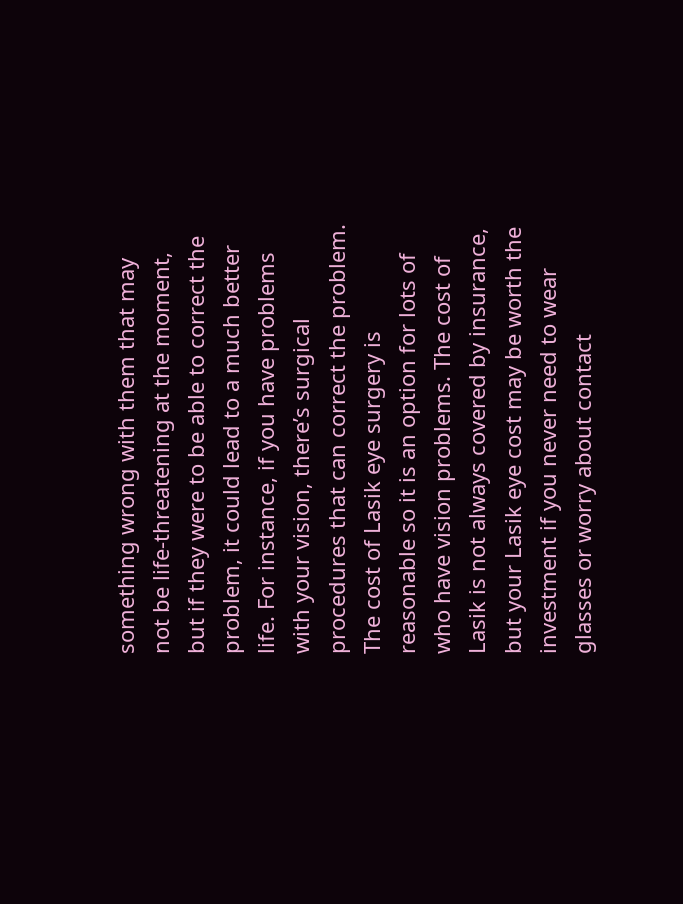something wrong with them that may not be life-threatening at the moment, but if they were to be able to correct the problem, it could lead to a much better life. For instance, if you have problems with your vision, there’s surgical procedures that can correct the problem. The cost of Lasik eye surgery is reasonable so it is an option for lots of who have vision problems. The cost of Lasik is not always covered by insurance, but your Lasik eye cost may be worth the investment if you never need to wear glasses or worry about contact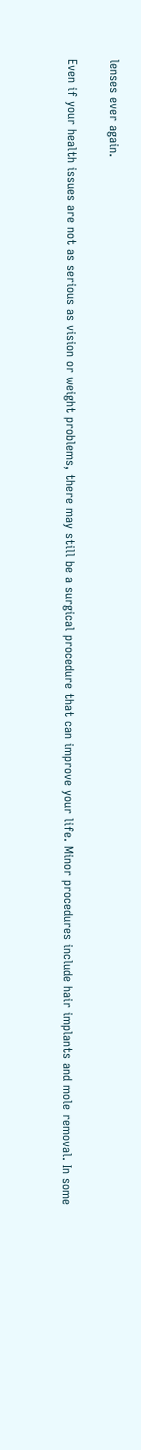lenses ever again.

Even if your health issues are not as serious as vision or weight problems, there may still be a surgical procedure that can improve your life. Minor procedures include hair implants and mole removal. In some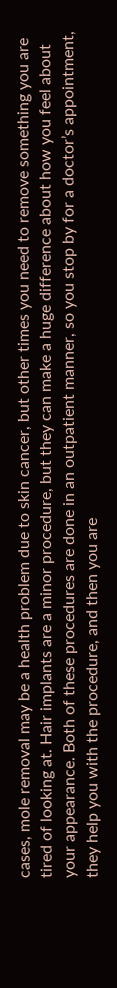cases, mole removal may be a health problem due to skin cancer, but other times you need to remove something you are tired of looking at. Hair implants are a minor procedure, but they can make a huge difference about how you feel about your appearance. Both of these procedures are done in an outpatient manner, so you stop by for a doctor’s appointment, they help you with the procedure, and then you are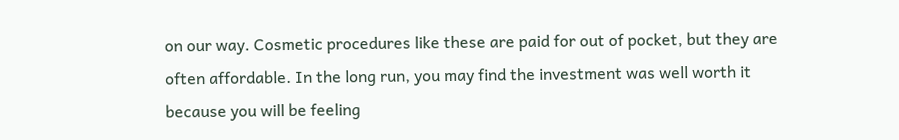on our way. Cosmetic procedures like these are paid for out of pocket, but they are often affordable. In the long run, you may find the investment was well worth it because you will be feeling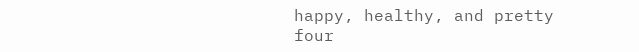happy, healthy, and pretty four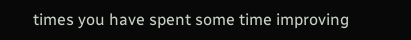times you have spent some time improving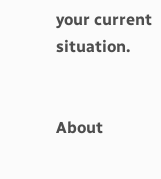your current situation.


About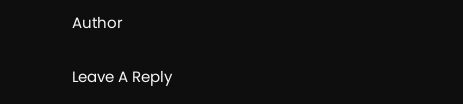Author

Leave A Reply